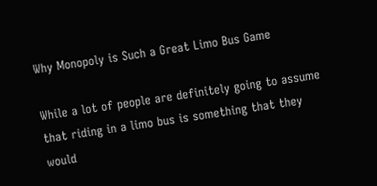Why Monopoly is Such a Great Limo Bus Game

While a lot of people are definitely going to assume that riding in a limo bus is something that they would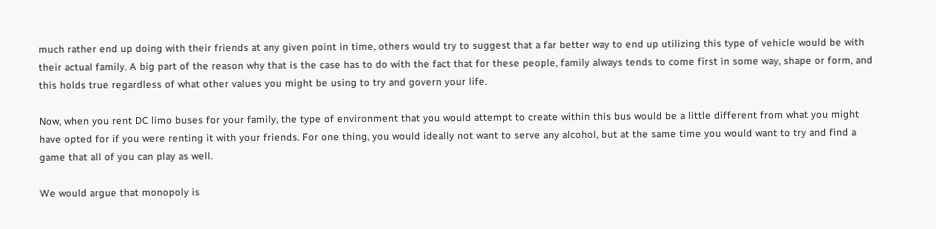much rather end up doing with their friends at any given point in time, others would try to suggest that a far better way to end up utilizing this type of vehicle would be with their actual family. A big part of the reason why that is the case has to do with the fact that for these people, family always tends to come first in some way, shape or form, and this holds true regardless of what other values you might be using to try and govern your life.

Now, when you rent DC limo buses for your family, the type of environment that you would attempt to create within this bus would be a little different from what you might have opted for if you were renting it with your friends. For one thing, you would ideally not want to serve any alcohol, but at the same time you would want to try and find a game that all of you can play as well.

We would argue that monopoly is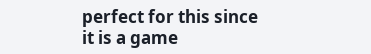perfect for this since it is a game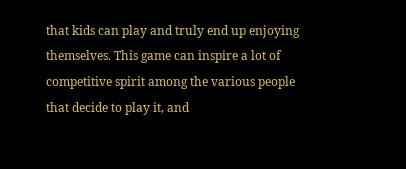that kids can play and truly end up enjoying themselves. This game can inspire a lot of competitive spirit among the various people that decide to play it, and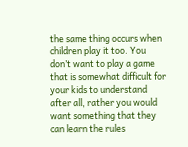the same thing occurs when children play it too. You don’t want to play a game that is somewhat difficult for your kids to understand after all, rather you would want something that they can learn the rules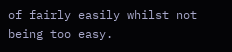of fairly easily whilst not being too easy.